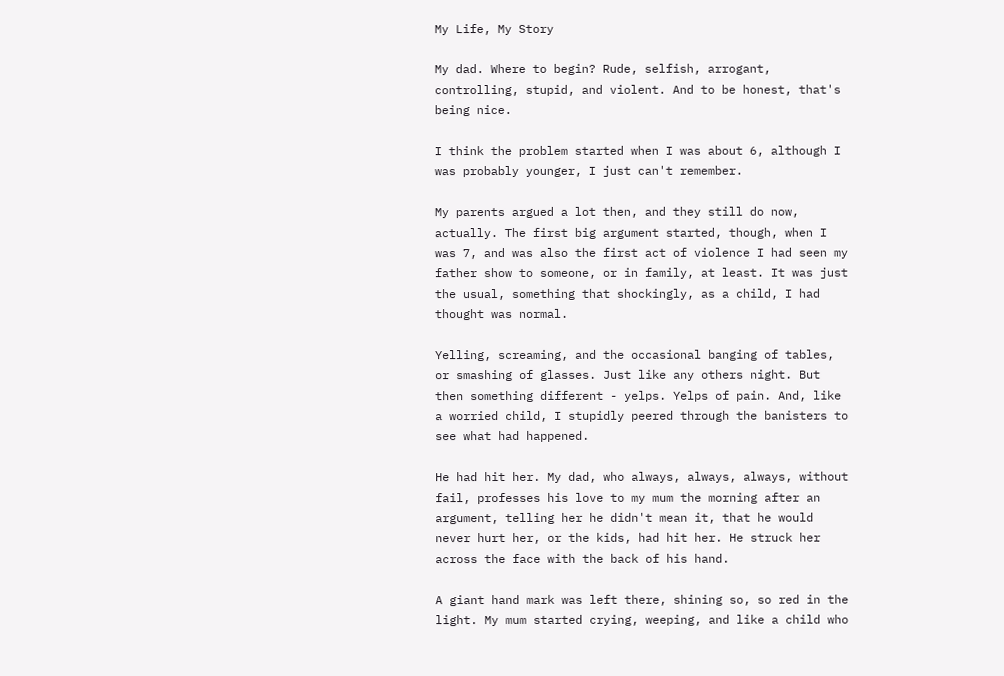My Life, My Story

My dad. Where to begin? Rude, selfish, arrogant, controlling, stupid, and violent. And to be honest, that's being nice.

I think the problem started when I was about 6, although I was probably younger, I just can't remember.

My parents argued a lot then, and they still do now, actually. The first big argument started, though, when I was 7, and was also the first act of violence I had seen my father show to someone, or in family, at least. It was just the usual, something that shockingly, as a child, I had thought was normal.

Yelling, screaming, and the occasional banging of tables, or smashing of glasses. Just like any others night. But then something different - yelps. Yelps of pain. And, like a worried child, I stupidly peered through the banisters to see what had happened.

He had hit her. My dad, who always, always, always, without fail, professes his love to my mum the morning after an argument, telling her he didn't mean it, that he would never hurt her, or the kids, had hit her. He struck her across the face with the back of his hand.

A giant hand mark was left there, shining so, so red in the light. My mum started crying, weeping, and like a child who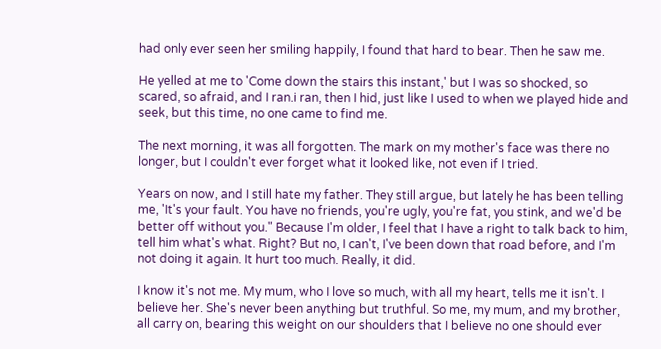had only ever seen her smiling happily, I found that hard to bear. Then he saw me.

He yelled at me to 'Come down the stairs this instant,' but I was so shocked, so scared, so afraid, and I ran.i ran, then I hid, just like I used to when we played hide and seek, but this time, no one came to find me.

The next morning, it was all forgotten. The mark on my mother's face was there no longer, but I couldn't ever forget what it looked like, not even if I tried.

Years on now, and I still hate my father. They still argue, but lately he has been telling me, 'It's your fault. You have no friends, you're ugly, you're fat, you stink, and we'd be better off without you." Because I'm older, I feel that I have a right to talk back to him, tell him what's what. Right? But no, I can't, I've been down that road before, and I'm not doing it again. It hurt too much. Really, it did.

I know it's not me. My mum, who I love so much, with all my heart, tells me it isn't. I believe her. She's never been anything but truthful. So me, my mum, and my brother, all carry on, bearing this weight on our shoulders that I believe no one should ever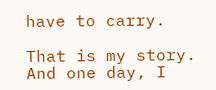have to carry.

That is my story. And one day, I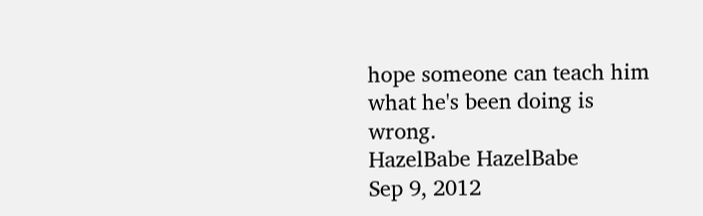hope someone can teach him what he's been doing is wrong.
HazelBabe HazelBabe
Sep 9, 2012